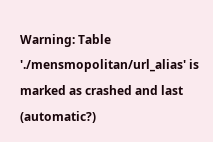Warning: Table './mensmopolitan/url_alias' is marked as crashed and last (automatic?)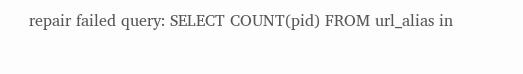repair failed query: SELECT COUNT(pid) FROM url_alias in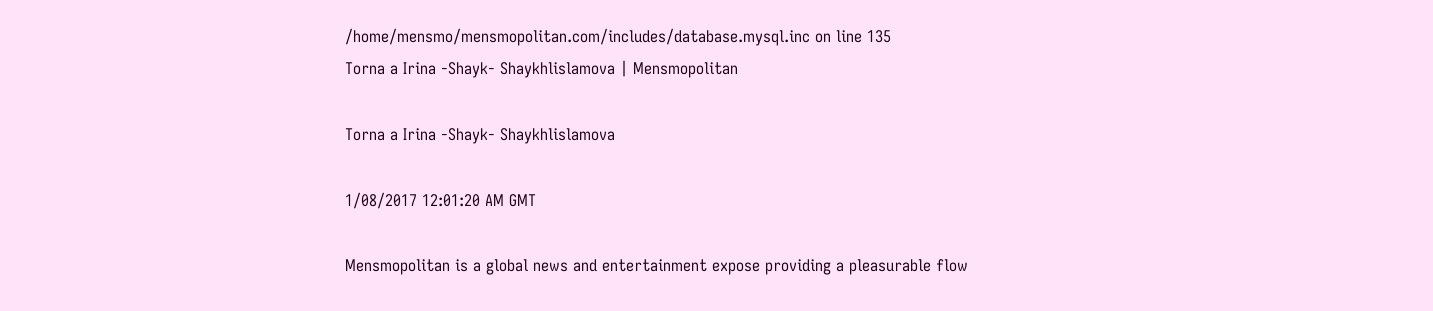/home/mensmo/mensmopolitan.com/includes/database.mysql.inc on line 135
Torna a Irina -Shayk- Shaykhlislamova | Mensmopolitan

Torna a Irina -Shayk- Shaykhlislamova

1/08/2017 12:01:20 AM GMT

Mensmopolitan is a global news and entertainment expose providing a pleasurable flow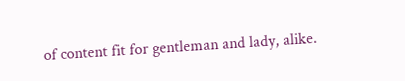of content fit for gentleman and lady, alike.